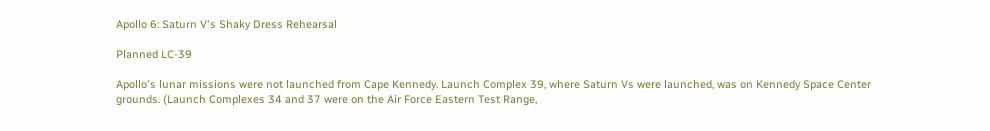Apollo 6: Saturn V's Shaky Dress Rehearsal

Planned LC-39

Apollo's lunar missions were not launched from Cape Kennedy. Launch Complex 39, where Saturn Vs were launched, was on Kennedy Space Center grounds. (Launch Complexes 34 and 37 were on the Air Force Eastern Test Range,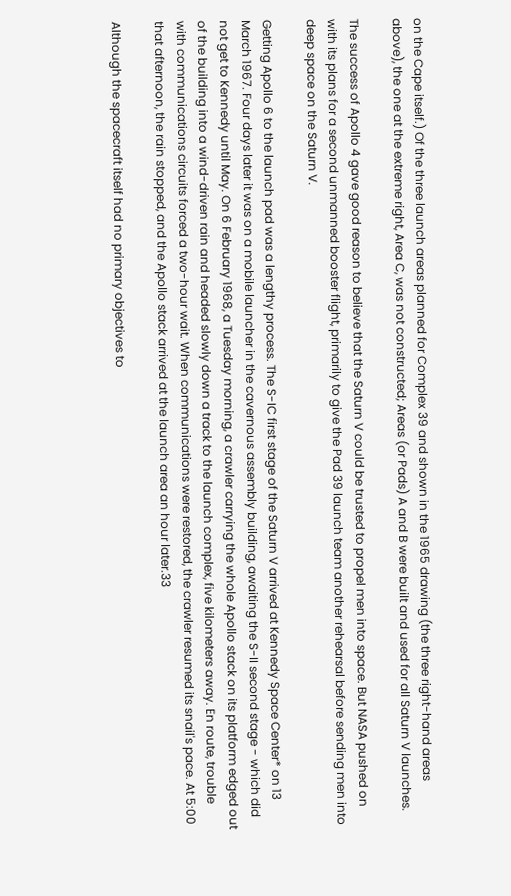on the Cape itself.) Of the three launch areas planned for Complex 39 and shown in the 1965 drawing (the three right-hand areas above), the one at the extreme right, Area C, was not constructed; Areas (or Pads) A and B were built and used for all Saturn V launches.

The success of Apollo 4 gave good reason to believe that the Saturn V could be trusted to propel men into space. But NASA pushed on with its plans for a second unmanned booster flight, primarily to give the Pad 39 launch team another rehearsal before sending men into deep space on the Saturn V.

Getting Apollo 6 to the launch pad was a lengthy process. The S-IC first stage of the Saturn V arrived at Kennedy Space Center* on 13 March 1967. Four days later it was on a mobile launcher in the cavernous assembly building, awaiting the S-II second stage - which did not get to Kennedy until May. On 6 February 1968, a Tuesday morning, a crawler carrying the whole Apollo stack on its platform edged out of the building into a wind-driven rain and headed slowly down a track to the launch complex, five kilometers away. En route, trouble with communications circuits forced a two-hour wait. When communications were restored, the crawler resumed its snail's pace. At 5:00 that afternoon, the rain stopped, and the Apollo stack arrived at the launch area an hour later.33

Although the spacecraft itself had no primary objectives to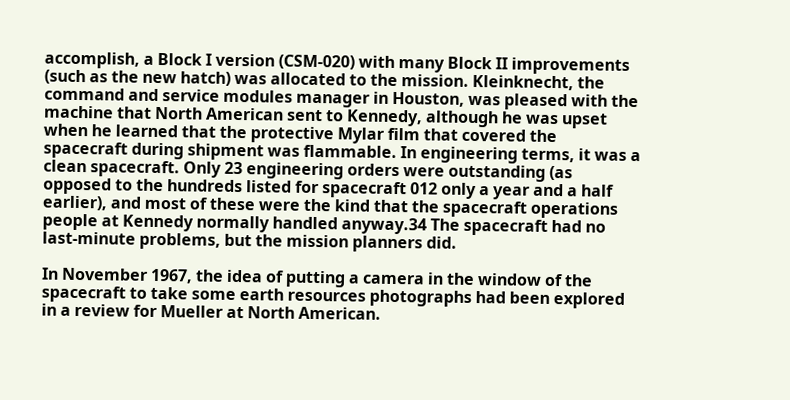accomplish, a Block I version (CSM-020) with many Block II improvements (such as the new hatch) was allocated to the mission. Kleinknecht, the command and service modules manager in Houston, was pleased with the machine that North American sent to Kennedy, although he was upset when he learned that the protective Mylar film that covered the spacecraft during shipment was flammable. In engineering terms, it was a clean spacecraft. Only 23 engineering orders were outstanding (as opposed to the hundreds listed for spacecraft 012 only a year and a half earlier), and most of these were the kind that the spacecraft operations people at Kennedy normally handled anyway.34 The spacecraft had no last-minute problems, but the mission planners did.

In November 1967, the idea of putting a camera in the window of the spacecraft to take some earth resources photographs had been explored in a review for Mueller at North American.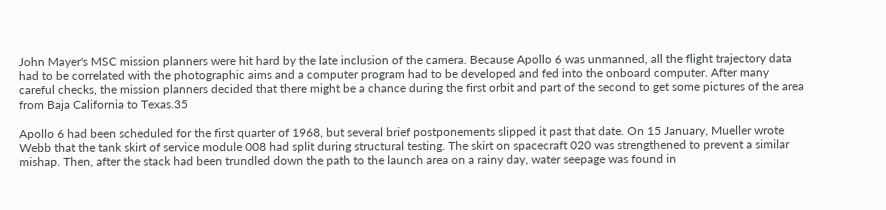John Mayer's MSC mission planners were hit hard by the late inclusion of the camera. Because Apollo 6 was unmanned, all the flight trajectory data had to be correlated with the photographic aims and a computer program had to be developed and fed into the onboard computer. After many careful checks, the mission planners decided that there might be a chance during the first orbit and part of the second to get some pictures of the area from Baja California to Texas.35

Apollo 6 had been scheduled for the first quarter of 1968, but several brief postponements slipped it past that date. On 15 January, Mueller wrote Webb that the tank skirt of service module 008 had split during structural testing. The skirt on spacecraft 020 was strengthened to prevent a similar mishap. Then, after the stack had been trundled down the path to the launch area on a rainy day, water seepage was found in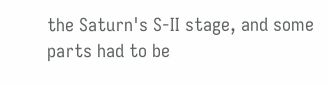the Saturn's S-II stage, and some parts had to be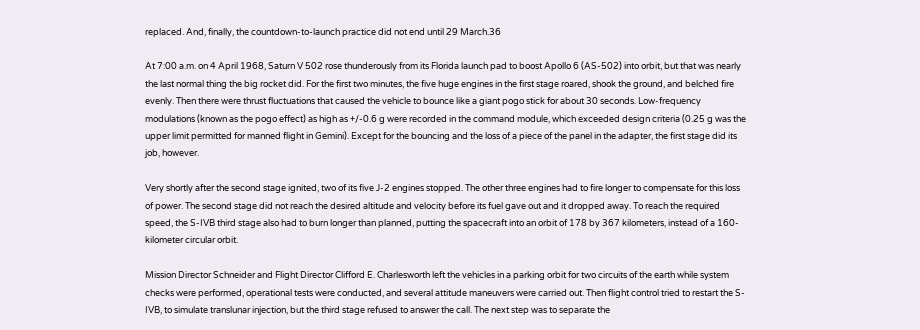replaced. And, finally, the countdown-to-launch practice did not end until 29 March.36

At 7:00 a.m. on 4 April 1968, Saturn V 502 rose thunderously from its Florida launch pad to boost Apollo 6 (AS-502) into orbit, but that was nearly the last normal thing the big rocket did. For the first two minutes, the five huge engines in the first stage roared, shook the ground, and belched fire evenly. Then there were thrust fluctuations that caused the vehicle to bounce like a giant pogo stick for about 30 seconds. Low-frequency modulations (known as the pogo effect) as high as +/-0.6 g were recorded in the command module, which exceeded design criteria (0.25 g was the upper limit permitted for manned flight in Gemini). Except for the bouncing and the loss of a piece of the panel in the adapter, the first stage did its job, however.

Very shortly after the second stage ignited, two of its five J-2 engines stopped. The other three engines had to fire longer to compensate for this loss of power. The second stage did not reach the desired altitude and velocity before its fuel gave out and it dropped away. To reach the required speed, the S-IVB third stage also had to burn longer than planned, putting the spacecraft into an orbit of 178 by 367 kilometers, instead of a 160-kilometer circular orbit.

Mission Director Schneider and Flight Director Clifford E. Charlesworth left the vehicles in a parking orbit for two circuits of the earth while system checks were performed, operational tests were conducted, and several attitude maneuvers were carried out. Then flight control tried to restart the S-IVB, to simulate translunar injection, but the third stage refused to answer the call. The next step was to separate the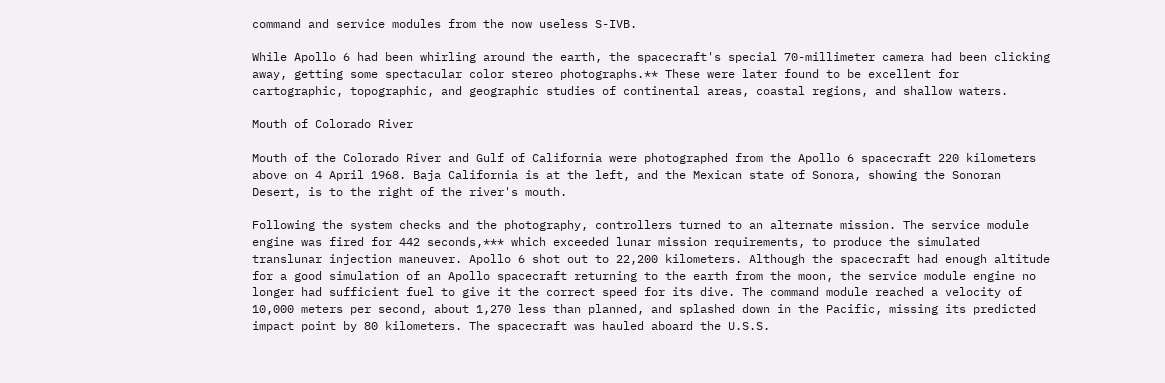command and service modules from the now useless S-IVB.

While Apollo 6 had been whirling around the earth, the spacecraft's special 70-millimeter camera had been clicking away, getting some spectacular color stereo photographs.** These were later found to be excellent for cartographic, topographic, and geographic studies of continental areas, coastal regions, and shallow waters.

Mouth of Colorado River

Mouth of the Colorado River and Gulf of California were photographed from the Apollo 6 spacecraft 220 kilometers above on 4 April 1968. Baja California is at the left, and the Mexican state of Sonora, showing the Sonoran Desert, is to the right of the river's mouth.

Following the system checks and the photography, controllers turned to an alternate mission. The service module engine was fired for 442 seconds,*** which exceeded lunar mission requirements, to produce the simulated translunar injection maneuver. Apollo 6 shot out to 22,200 kilometers. Although the spacecraft had enough altitude for a good simulation of an Apollo spacecraft returning to the earth from the moon, the service module engine no longer had sufficient fuel to give it the correct speed for its dive. The command module reached a velocity of 10,000 meters per second, about 1,270 less than planned, and splashed down in the Pacific, missing its predicted impact point by 80 kilometers. The spacecraft was hauled aboard the U.S.S.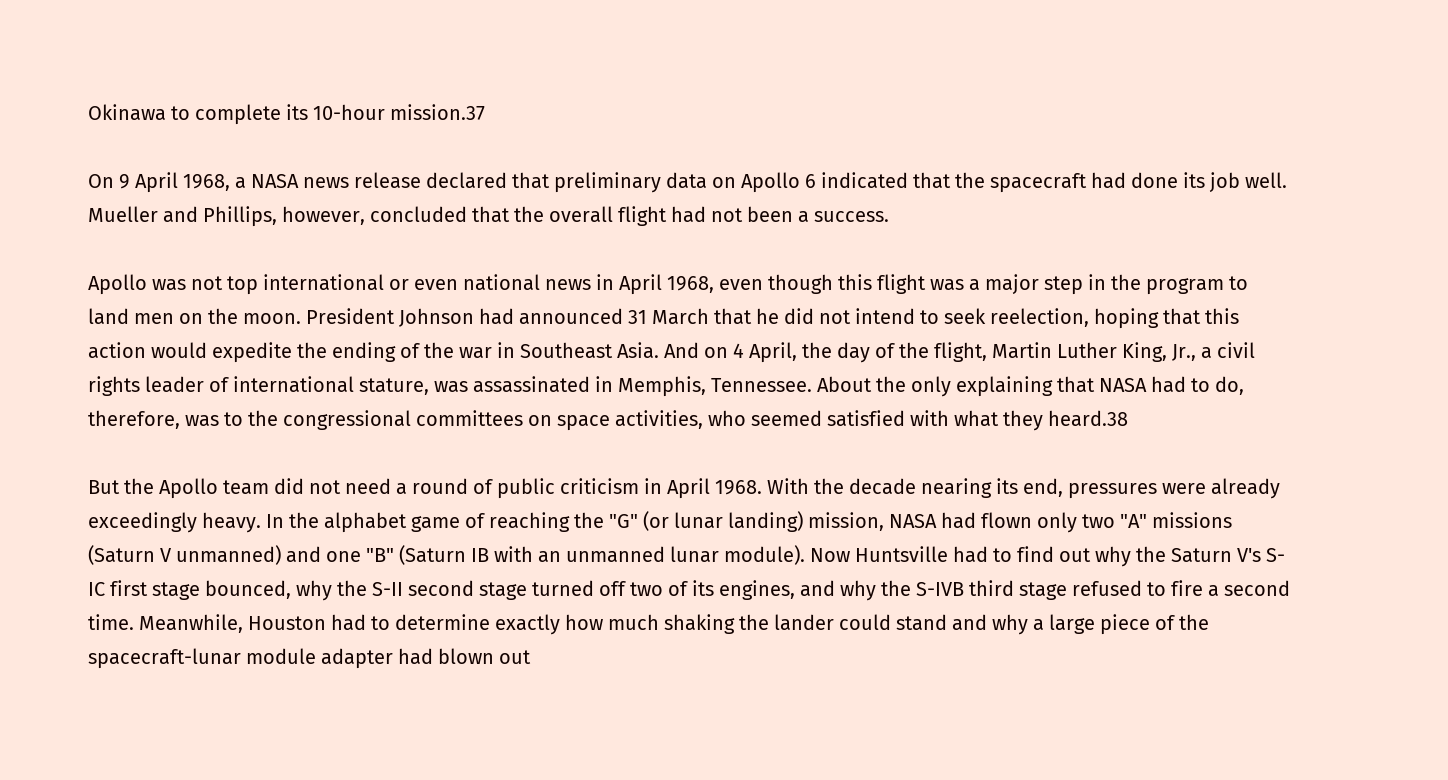Okinawa to complete its 10-hour mission.37

On 9 April 1968, a NASA news release declared that preliminary data on Apollo 6 indicated that the spacecraft had done its job well. Mueller and Phillips, however, concluded that the overall flight had not been a success.

Apollo was not top international or even national news in April 1968, even though this flight was a major step in the program to land men on the moon. President Johnson had announced 31 March that he did not intend to seek reelection, hoping that this action would expedite the ending of the war in Southeast Asia. And on 4 April, the day of the flight, Martin Luther King, Jr., a civil rights leader of international stature, was assassinated in Memphis, Tennessee. About the only explaining that NASA had to do, therefore, was to the congressional committees on space activities, who seemed satisfied with what they heard.38

But the Apollo team did not need a round of public criticism in April 1968. With the decade nearing its end, pressures were already exceedingly heavy. In the alphabet game of reaching the "G" (or lunar landing) mission, NASA had flown only two "A" missions (Saturn V unmanned) and one "B" (Saturn IB with an unmanned lunar module). Now Huntsville had to find out why the Saturn V's S-IC first stage bounced, why the S-II second stage turned off two of its engines, and why the S-IVB third stage refused to fire a second time. Meanwhile, Houston had to determine exactly how much shaking the lander could stand and why a large piece of the spacecraft-lunar module adapter had blown out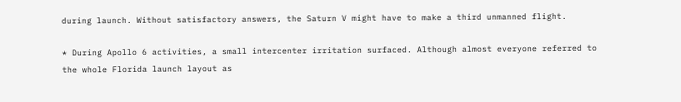during launch. Without satisfactory answers, the Saturn V might have to make a third unmanned flight.

* During Apollo 6 activities, a small intercenter irritation surfaced. Although almost everyone referred to the whole Florida launch layout as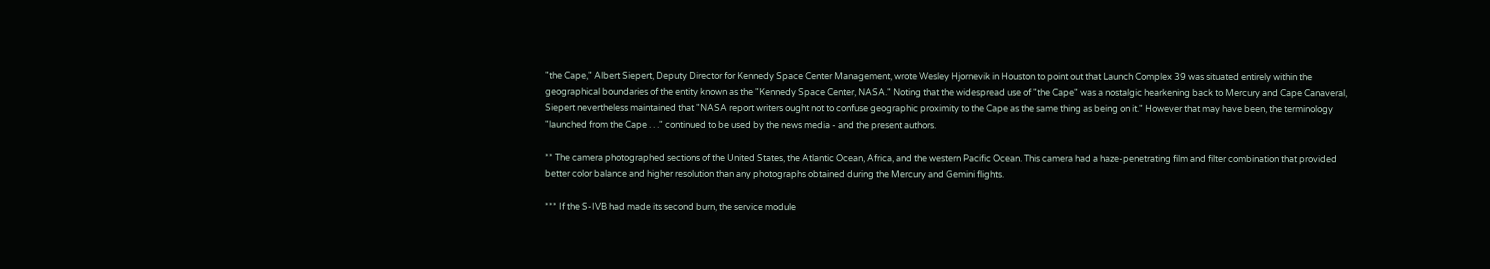"the Cape," Albert Siepert, Deputy Director for Kennedy Space Center Management, wrote Wesley Hjornevik in Houston to point out that Launch Complex 39 was situated entirely within the geographical boundaries of the entity known as the "Kennedy Space Center, NASA." Noting that the widespread use of "the Cape" was a nostalgic hearkening back to Mercury and Cape Canaveral, Siepert nevertheless maintained that "NASA report writers ought not to confuse geographic proximity to the Cape as the same thing as being on it." However that may have been, the terminology "launched from the Cape . . ." continued to be used by the news media - and the present authors.

** The camera photographed sections of the United States, the Atlantic Ocean, Africa, and the western Pacific Ocean. This camera had a haze-penetrating film and filter combination that provided better color balance and higher resolution than any photographs obtained during the Mercury and Gemini flights.

*** If the S-IVB had made its second burn, the service module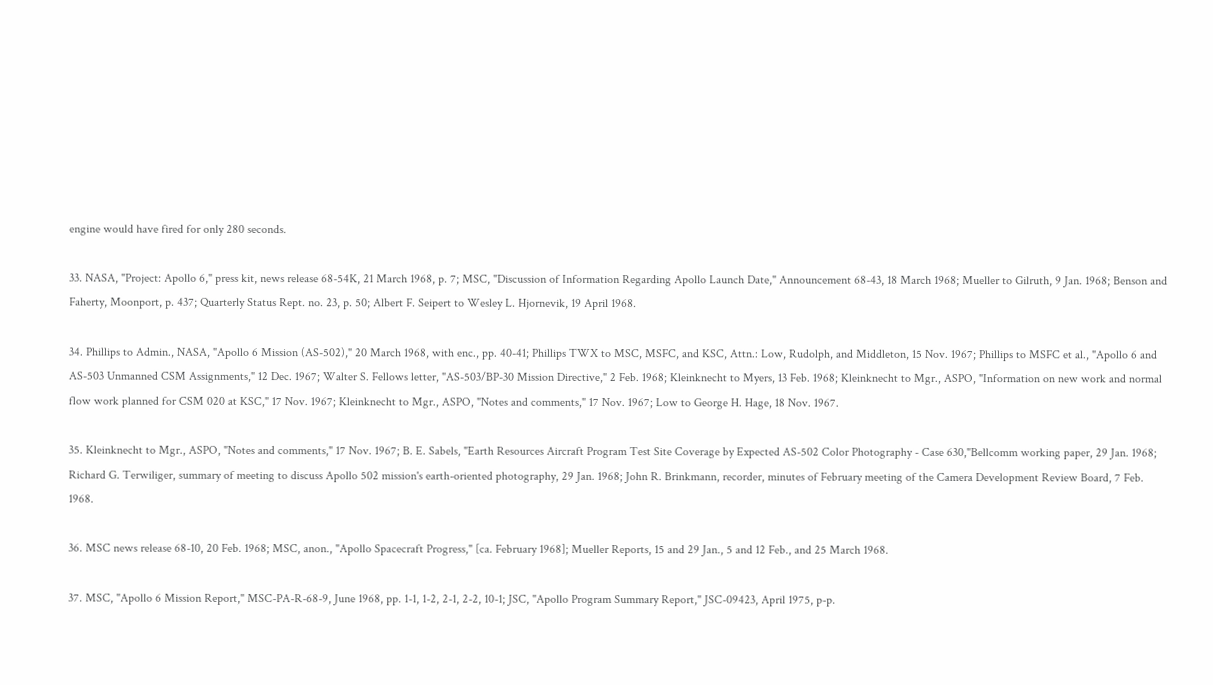engine would have fired for only 280 seconds.

33. NASA, "Project: Apollo 6," press kit, news release 68-54K, 21 March 1968, p. 7; MSC, "Discussion of Information Regarding Apollo Launch Date," Announcement 68-43, 18 March 1968; Mueller to Gilruth, 9 Jan. 1968; Benson and Faherty, Moonport, p. 437; Quarterly Status Rept. no. 23, p. 50; Albert F. Seipert to Wesley L. Hjornevik, 19 April 1968.

34. Phillips to Admin., NASA, "Apollo 6 Mission (AS-502)," 20 March 1968, with enc., pp. 40-41; Phillips TWX to MSC, MSFC, and KSC, Attn.: Low, Rudolph, and Middleton, 15 Nov. 1967; Phillips to MSFC et al., "Apollo 6 and AS-503 Unmanned CSM Assignments," 12 Dec. 1967; Walter S. Fellows letter, "AS-503/BP-30 Mission Directive," 2 Feb. 1968; Kleinknecht to Myers, 13 Feb. 1968; Kleinknecht to Mgr., ASPO, "Information on new work and normal flow work planned for CSM 020 at KSC," 17 Nov. 1967; Kleinknecht to Mgr., ASPO, "Notes and comments," 17 Nov. 1967; Low to George H. Hage, 18 Nov. 1967.

35. Kleinknecht to Mgr., ASPO, "Notes and comments," 17 Nov. 1967; B. E. Sabels, "Earth Resources Aircraft Program Test Site Coverage by Expected AS-502 Color Photography - Case 630,"Bellcomm working paper, 29 Jan. 1968; Richard G. Terwiliger, summary of meeting to discuss Apollo 502 mission's earth-oriented photography, 29 Jan. 1968; John R. Brinkmann, recorder, minutes of February meeting of the Camera Development Review Board, 7 Feb. 1968.

36. MSC news release 68-10, 20 Feb. 1968; MSC, anon., "Apollo Spacecraft Progress," [ca. February 1968]; Mueller Reports, 15 and 29 Jan., 5 and 12 Feb., and 25 March 1968.

37. MSC, "Apollo 6 Mission Report," MSC-PA-R-68-9, June 1968, pp. 1-1, 1-2, 2-1, 2-2, 10-1; JSC, "Apollo Program Summary Report," JSC-09423, April 1975, p-p.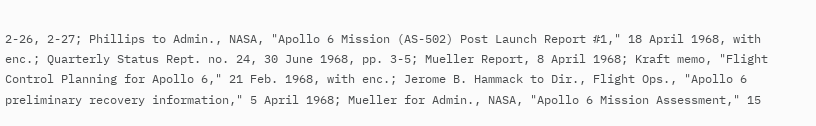2-26, 2-27; Phillips to Admin., NASA, "Apollo 6 Mission (AS-502) Post Launch Report #1," 18 April 1968, with enc.; Quarterly Status Rept. no. 24, 30 June 1968, pp. 3-5; Mueller Report, 8 April 1968; Kraft memo, "Flight Control Planning for Apollo 6," 21 Feb. 1968, with enc.; Jerome B. Hammack to Dir., Flight Ops., "Apollo 6 preliminary recovery information," 5 April 1968; Mueller for Admin., NASA, "Apollo 6 Mission Assessment," 15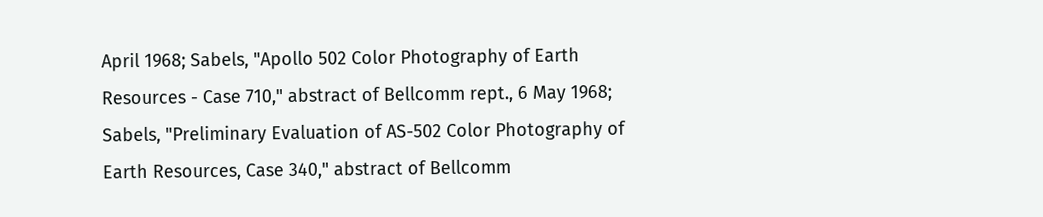April 1968; Sabels, "Apollo 502 Color Photography of Earth Resources - Case 710," abstract of Bellcomm rept., 6 May 1968; Sabels, "Preliminary Evaluation of AS-502 Color Photography of Earth Resources, Case 340," abstract of Bellcomm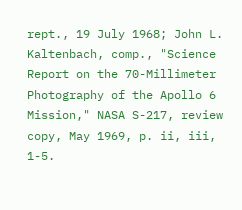rept., 19 July 1968; John L. Kaltenbach, comp., "Science Report on the 70-Millimeter Photography of the Apollo 6 Mission," NASA S-217, review copy, May 1969, p. ii, iii, 1-5.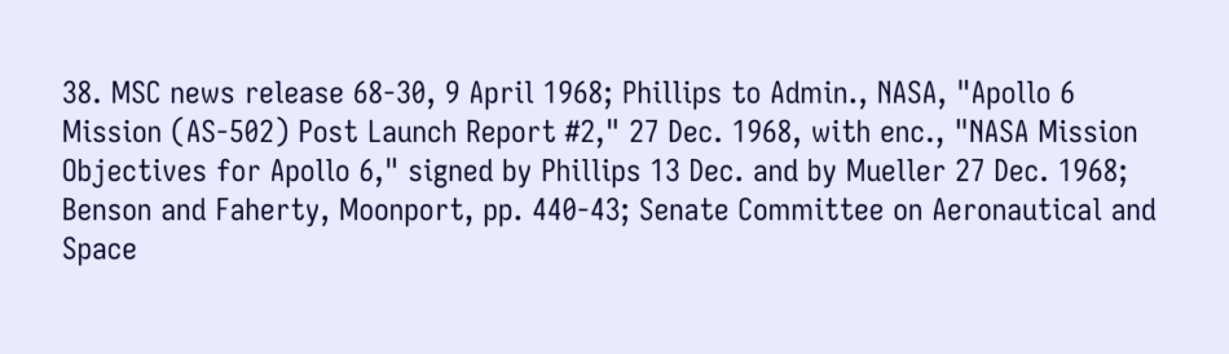38. MSC news release 68-30, 9 April 1968; Phillips to Admin., NASA, "Apollo 6 Mission (AS-502) Post Launch Report #2," 27 Dec. 1968, with enc., "NASA Mission Objectives for Apollo 6," signed by Phillips 13 Dec. and by Mueller 27 Dec. 1968; Benson and Faherty, Moonport, pp. 440-43; Senate Committee on Aeronautical and Space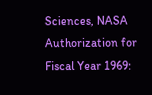Sciences, NASA Authorization for Fiscal Year 1969: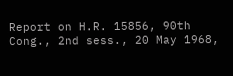Report on H.R. 15856, 90th Cong., 2nd sess., 20 May 1968,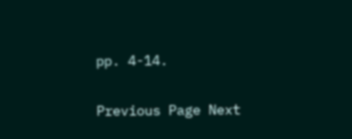pp. 4-14.

Previous Page Next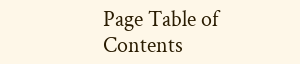Page Table of Contents